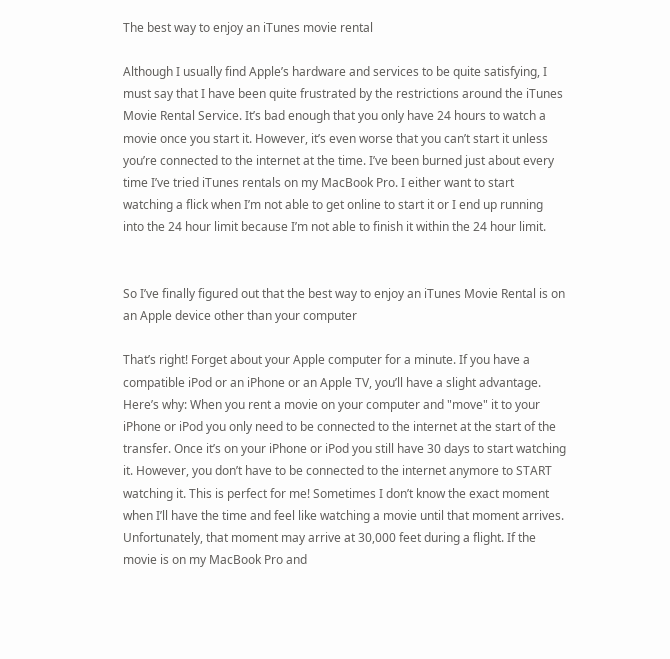The best way to enjoy an iTunes movie rental

Although I usually find Apple’s hardware and services to be quite satisfying, I must say that I have been quite frustrated by the restrictions around the iTunes Movie Rental Service. It’s bad enough that you only have 24 hours to watch a movie once you start it. However, it’s even worse that you can’t start it unless you’re connected to the internet at the time. I’ve been burned just about every time I’ve tried iTunes rentals on my MacBook Pro. I either want to start watching a flick when I’m not able to get online to start it or I end up running into the 24 hour limit because I’m not able to finish it within the 24 hour limit.


So I’ve finally figured out that the best way to enjoy an iTunes Movie Rental is on an Apple device other than your computer

That’s right! Forget about your Apple computer for a minute. If you have a compatible iPod or an iPhone or an Apple TV, you’ll have a slight advantage. Here’s why: When you rent a movie on your computer and "move" it to your iPhone or iPod you only need to be connected to the internet at the start of the transfer. Once it’s on your iPhone or iPod you still have 30 days to start watching it. However, you don’t have to be connected to the internet anymore to START watching it. This is perfect for me! Sometimes I don’t know the exact moment when I’ll have the time and feel like watching a movie until that moment arrives. Unfortunately, that moment may arrive at 30,000 feet during a flight. If the movie is on my MacBook Pro and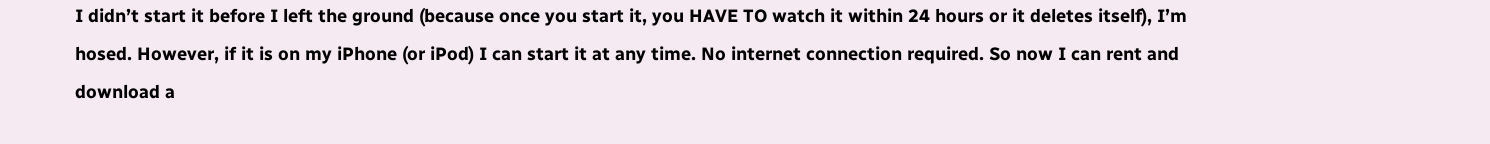I didn’t start it before I left the ground (because once you start it, you HAVE TO watch it within 24 hours or it deletes itself), I’m hosed. However, if it is on my iPhone (or iPod) I can start it at any time. No internet connection required. So now I can rent and download a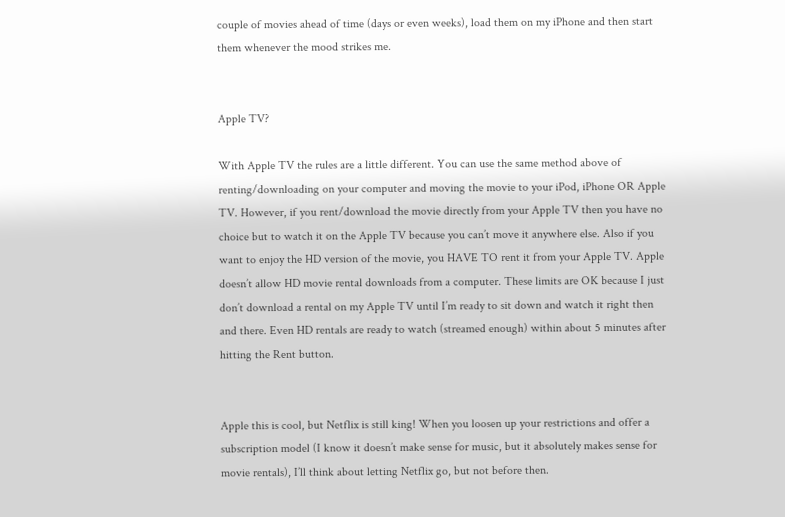couple of movies ahead of time (days or even weeks), load them on my iPhone and then start them whenever the mood strikes me.


Apple TV?

With Apple TV the rules are a little different. You can use the same method above of renting/downloading on your computer and moving the movie to your iPod, iPhone OR Apple TV. However, if you rent/download the movie directly from your Apple TV then you have no choice but to watch it on the Apple TV because you can’t move it anywhere else. Also if you want to enjoy the HD version of the movie, you HAVE TO rent it from your Apple TV. Apple doesn’t allow HD movie rental downloads from a computer. These limits are OK because I just don’t download a rental on my Apple TV until I’m ready to sit down and watch it right then and there. Even HD rentals are ready to watch (streamed enough) within about 5 minutes after hitting the Rent button.


Apple this is cool, but Netflix is still king! When you loosen up your restrictions and offer a subscription model (I know it doesn’t make sense for music, but it absolutely makes sense for movie rentals), I’ll think about letting Netflix go, but not before then.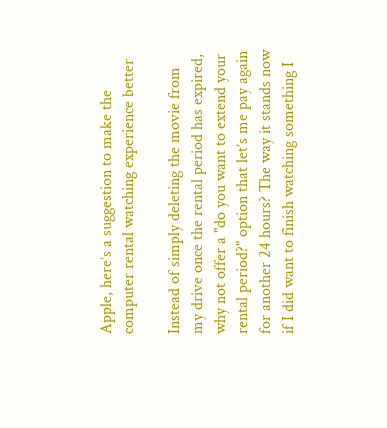Apple, here’s a suggestion to make the computer rental watching experience better

Instead of simply deleting the movie from my drive once the rental period has expired, why not offer a "do you want to extend your rental period?" option that let’s me pay again for another 24 hours? The way it stands now if I did want to finish watching something I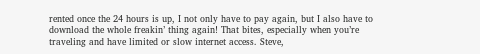rented once the 24 hours is up, I not only have to pay again, but I also have to download the whole freakin’ thing again! That bites, especially when you’re traveling and have limited or slow internet access. Steve,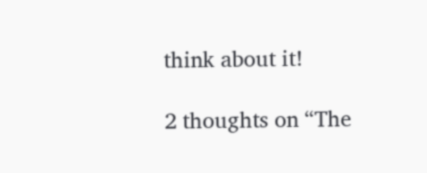think about it!

2 thoughts on “The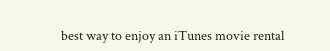best way to enjoy an iTunes movie rental